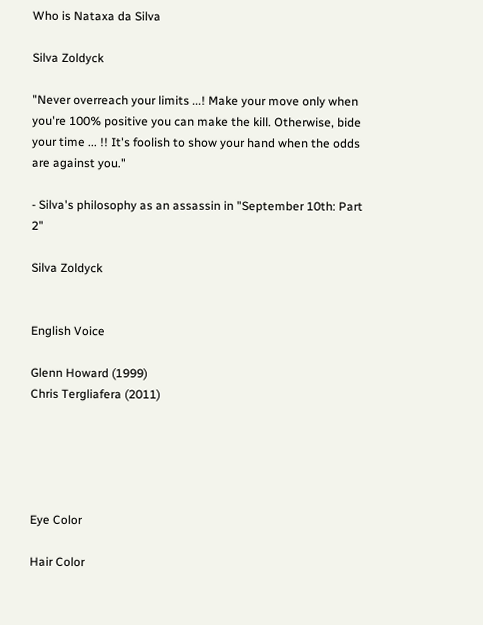Who is Nataxa da Silva

Silva Zoldyck

"Never overreach your limits ...! Make your move only when you're 100% positive you can make the kill. Otherwise, bide your time ... !! It's foolish to show your hand when the odds are against you."

- Silva's philosophy as an assassin in "September 10th: Part 2"

Silva Zoldyck


English Voice

Glenn Howard (1999)
Chris Tergliafera (2011)





Eye Color

Hair Color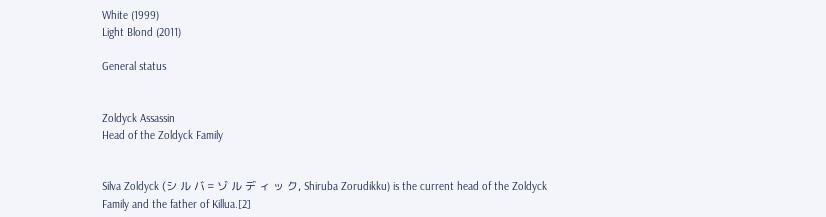White (1999)
Light Blond (2011)

General status


Zoldyck Assassin
Head of the Zoldyck Family


Silva Zoldyck (シ ル バ ゠ ゾ ル デ ィ ッ ク, Shiruba Zorudikku) is the current head of the Zoldyck Family and the father of Killua.[2]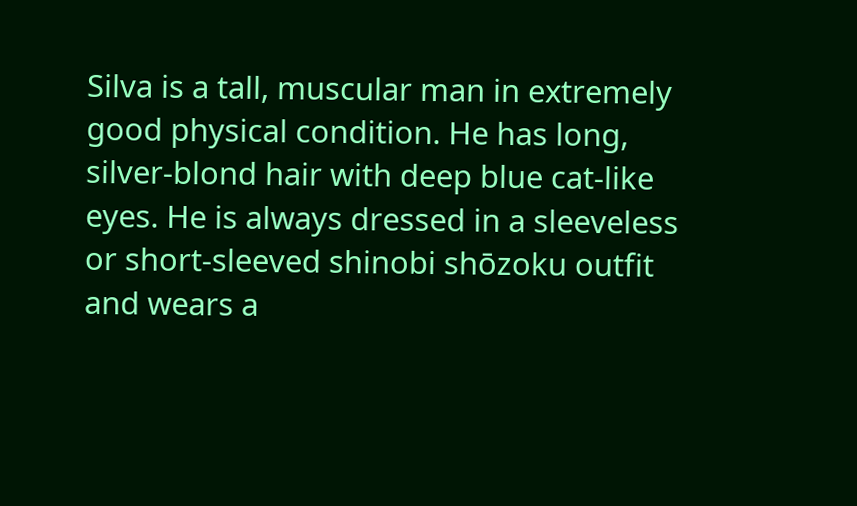Silva is a tall, muscular man in extremely good physical condition. He has long, silver-blond hair with deep blue cat-like eyes. He is always dressed in a sleeveless or short-sleeved shinobi shōzoku outfit and wears a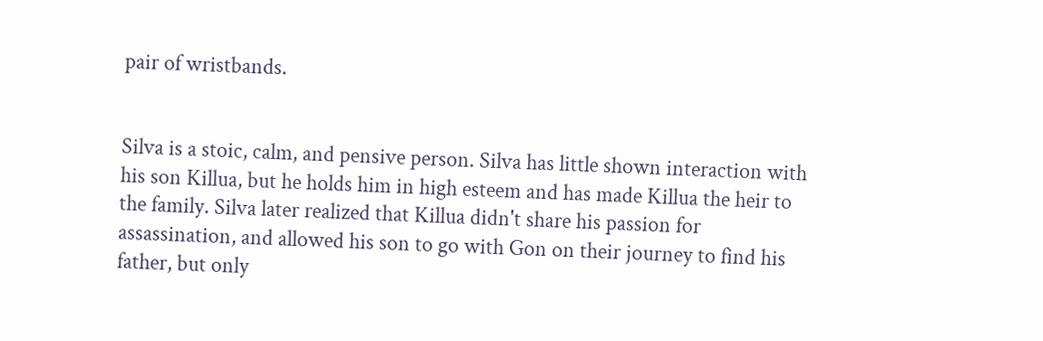pair of wristbands.


Silva is a stoic, calm, and pensive person. Silva has little shown interaction with his son Killua, but he holds him in high esteem and has made Killua the heir to the family. Silva later realized that Killua didn't share his passion for assassination, and allowed his son to go with Gon on their journey to find his father, but only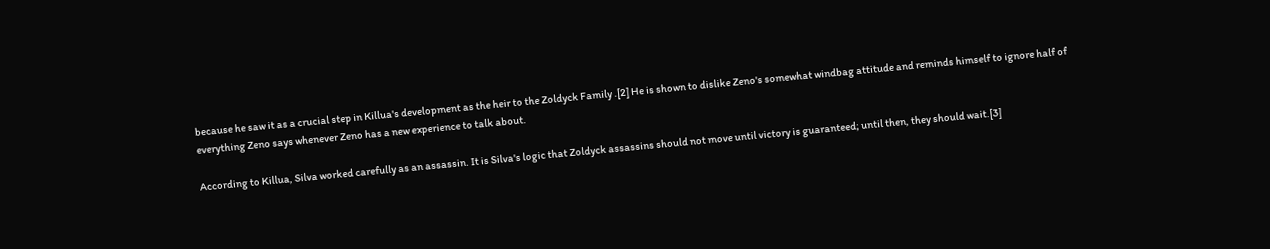because he saw it as a crucial step in Killua's development as the heir to the Zoldyck Family .[2] He is shown to dislike Zeno's somewhat windbag attitude and reminds himself to ignore half of everything Zeno says whenever Zeno has a new experience to talk about.

According to Killua, Silva worked carefully as an assassin. It is Silva's logic that Zoldyck assassins should not move until victory is guaranteed; until then, they should wait.[3]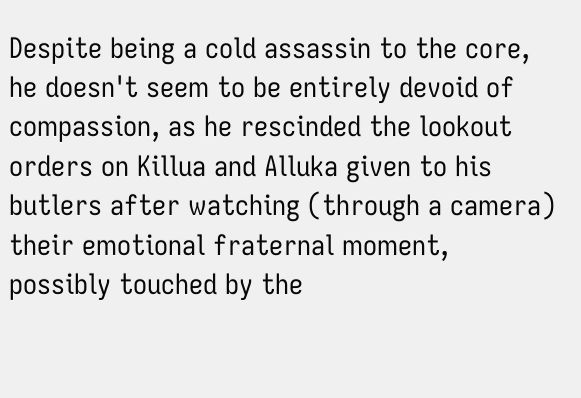Despite being a cold assassin to the core, he doesn't seem to be entirely devoid of compassion, as he rescinded the lookout orders on Killua and Alluka given to his butlers after watching (through a camera) their emotional fraternal moment, possibly touched by the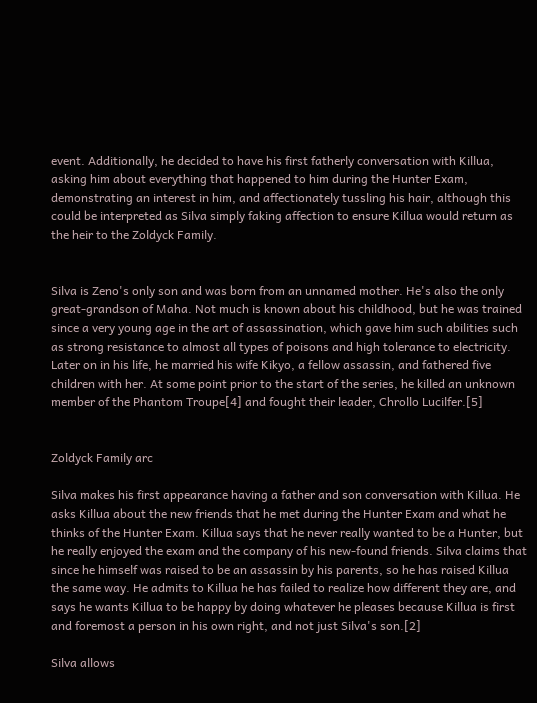event. Additionally, he decided to have his first fatherly conversation with Killua, asking him about everything that happened to him during the Hunter Exam, demonstrating an interest in him, and affectionately tussling his hair, although this could be interpreted as Silva simply faking affection to ensure Killua would return as the heir to the Zoldyck Family.


Silva is Zeno's only son and was born from an unnamed mother. He's also the only great-grandson of Maha. Not much is known about his childhood, but he was trained since a very young age in the art of assassination, which gave him such abilities such as strong resistance to almost all types of poisons and high tolerance to electricity. Later on in his life, he married his wife Kikyo, a fellow assassin, and fathered five children with her. At some point prior to the start of the series, he killed an unknown member of the Phantom Troupe[4] and fought their leader, Chrollo Lucilfer.[5]


Zoldyck Family arc

Silva makes his first appearance having a father and son conversation with Killua. He asks Killua about the new friends that he met during the Hunter Exam and what he thinks of the Hunter Exam. Killua says that he never really wanted to be a Hunter, but he really enjoyed the exam and the company of his new-found friends. Silva claims that since he himself was raised to be an assassin by his parents, so he has raised Killua the same way. He admits to Killua he has failed to realize how different they are, and says he wants Killua to be happy by doing whatever he pleases because Killua is first and foremost a person in his own right, and not just Silva's son.[2]

Silva allows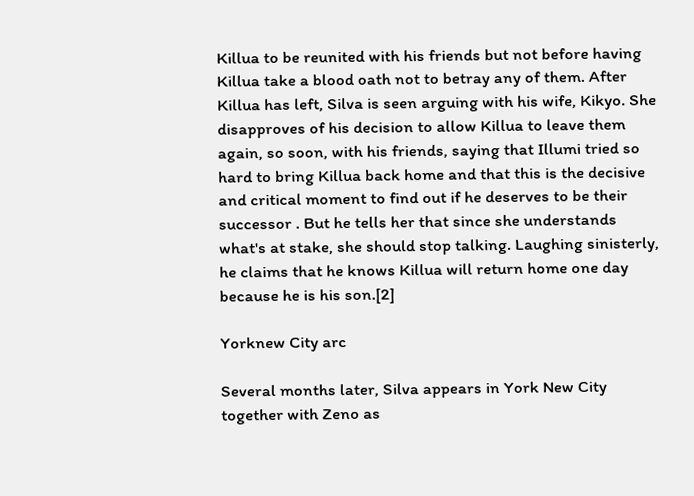Killua to be reunited with his friends but not before having Killua take a blood oath not to betray any of them. After Killua has left, Silva is seen arguing with his wife, Kikyo. She disapproves of his decision to allow Killua to leave them again, so soon, with his friends, saying that Illumi tried so hard to bring Killua back home and that this is the decisive and critical moment to find out if he deserves to be their successor . But he tells her that since she understands what's at stake, she should stop talking. Laughing sinisterly, he claims that he knows Killua will return home one day because he is his son.[2]

Yorknew City arc

Several months later, Silva appears in York New City together with Zeno as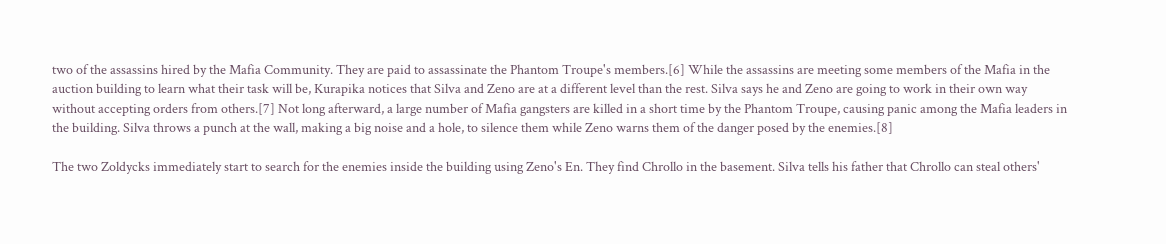two of the assassins hired by the Mafia Community. They are paid to assassinate the Phantom Troupe's members.[6] While the assassins are meeting some members of the Mafia in the auction building to learn what their task will be, Kurapika notices that Silva and Zeno are at a different level than the rest. Silva says he and Zeno are going to work in their own way without accepting orders from others.[7] Not long afterward, a large number of Mafia gangsters are killed in a short time by the Phantom Troupe, causing panic among the Mafia leaders in the building. Silva throws a punch at the wall, making a big noise and a hole, to silence them while Zeno warns them of the danger posed by the enemies.[8]

The two Zoldycks immediately start to search for the enemies inside the building using Zeno's En. They find Chrollo in the basement. Silva tells his father that Chrollo can steal others'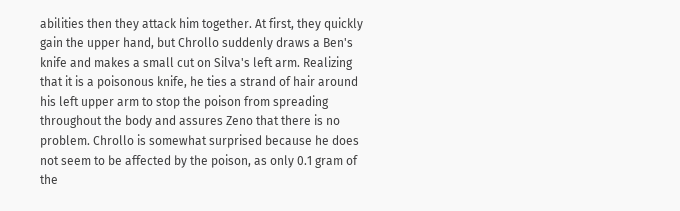abilities then they attack him together. At first, they quickly gain the upper hand, but Chrollo suddenly draws a Ben's knife and makes a small cut on Silva's left arm. Realizing that it is a poisonous knife, he ties a strand of hair around his left upper arm to stop the poison from spreading throughout the body and assures Zeno that there is no problem. Chrollo is somewhat surprised because he does not seem to be affected by the poison, as only 0.1 gram of the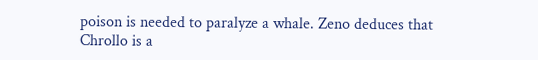poison is needed to paralyze a whale. Zeno deduces that Chrollo is a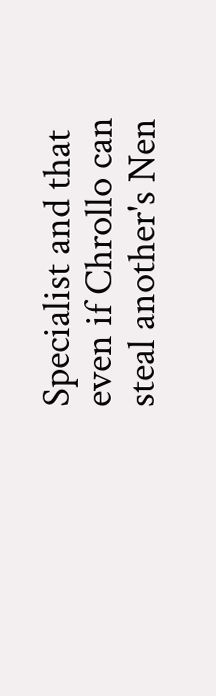Specialist and that even if Chrollo can steal another's Nen